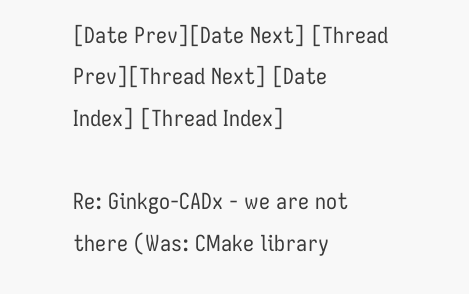[Date Prev][Date Next] [Thread Prev][Thread Next] [Date Index] [Thread Index]

Re: Ginkgo-CADx - we are not there (Was: CMake library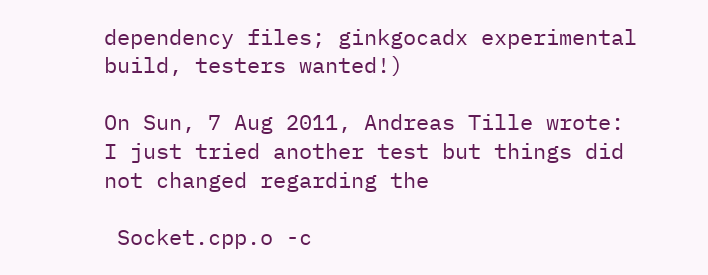dependency files; ginkgocadx experimental build, testers wanted!)

On Sun, 7 Aug 2011, Andreas Tille wrote:
I just tried another test but things did not changed regarding the

 Socket.cpp.o -c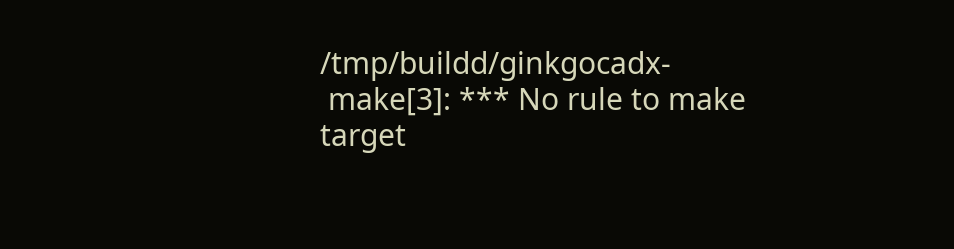/tmp/buildd/ginkgocadx-
 make[3]: *** No rule to make target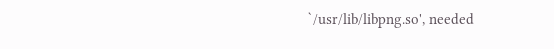`/usr/lib/libpng.so', needed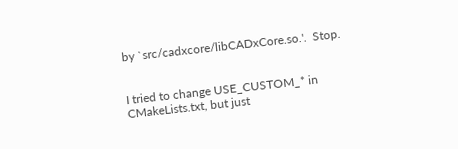by `src/cadxcore/libCADxCore.so.'.  Stop.


I tried to change USE_CUSTOM_* in CMakeLists.txt, but just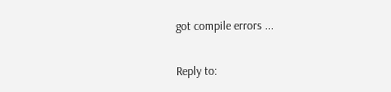got compile errors ...


Reply to: